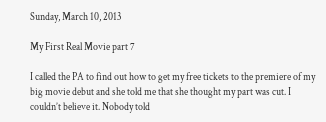Sunday, March 10, 2013

My First Real Movie part 7

I called the PA to find out how to get my free tickets to the premiere of my big movie debut and she told me that she thought my part was cut. I couldn’t believe it. Nobody told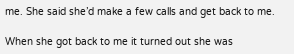me. She said she’d make a few calls and get back to me.

When she got back to me it turned out she was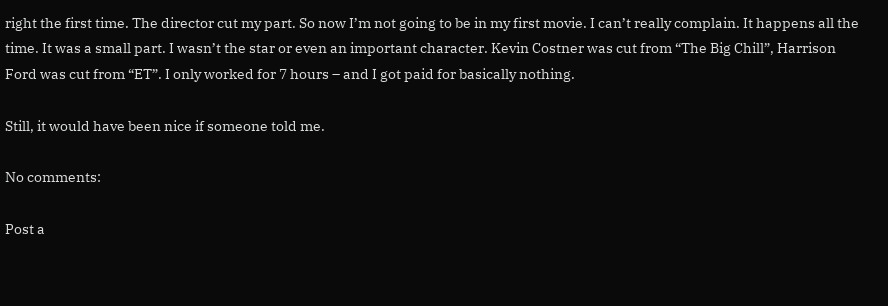right the first time. The director cut my part. So now I’m not going to be in my first movie. I can’t really complain. It happens all the time. It was a small part. I wasn’t the star or even an important character. Kevin Costner was cut from “The Big Chill”, Harrison Ford was cut from “ET”. I only worked for 7 hours – and I got paid for basically nothing.

Still, it would have been nice if someone told me.

No comments:

Post a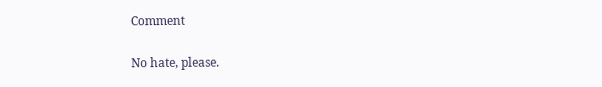Comment

No hate, please.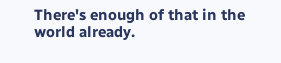There's enough of that in the world already.